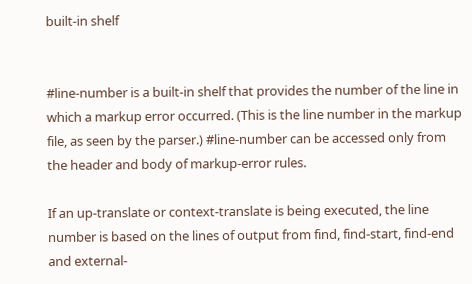built-in shelf


#line-number is a built-in shelf that provides the number of the line in which a markup error occurred. (This is the line number in the markup file, as seen by the parser.) #line-number can be accessed only from the header and body of markup-error rules.

If an up-translate or context-translate is being executed, the line number is based on the lines of output from find, find-start, find-end and external-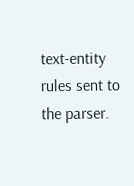text-entity rules sent to the parser.